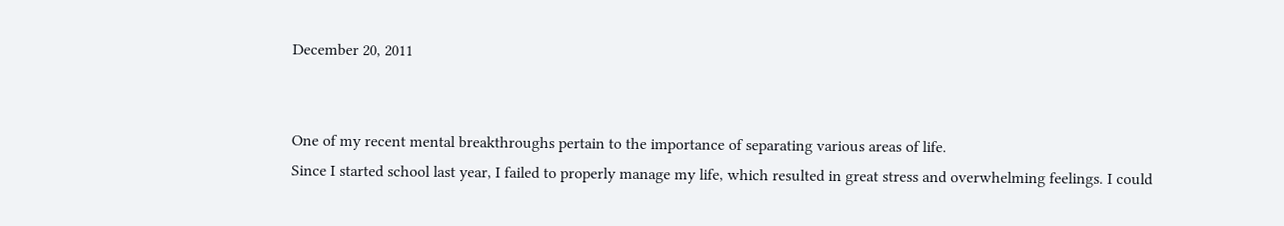December 20, 2011


One of my recent mental breakthroughs pertain to the importance of separating various areas of life.
Since I started school last year, I failed to properly manage my life, which resulted in great stress and overwhelming feelings. I could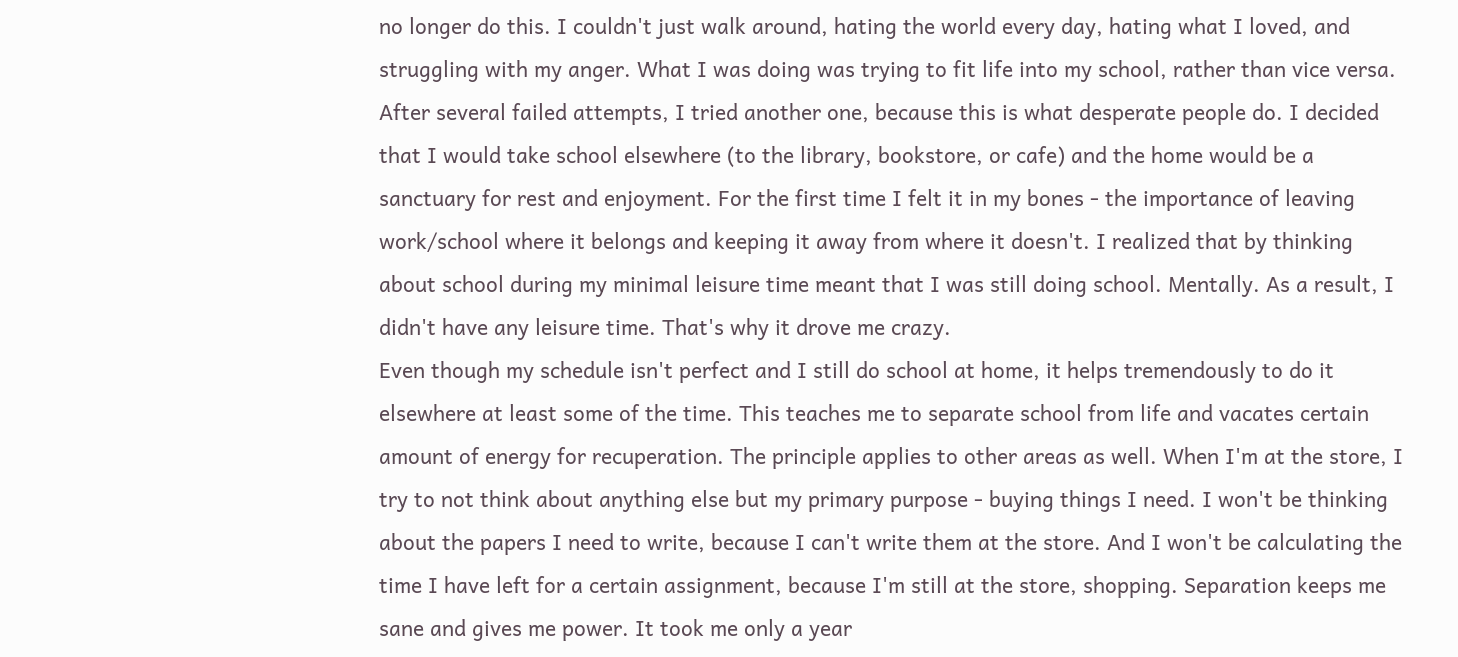no longer do this. I couldn't just walk around, hating the world every day, hating what I loved, and struggling with my anger. What I was doing was trying to fit life into my school, rather than vice versa.
After several failed attempts, I tried another one, because this is what desperate people do. I decided that I would take school elsewhere (to the library, bookstore, or cafe) and the home would be a sanctuary for rest and enjoyment. For the first time I felt it in my bones - the importance of leaving work/school where it belongs and keeping it away from where it doesn't. I realized that by thinking about school during my minimal leisure time meant that I was still doing school. Mentally. As a result, I didn't have any leisure time. That's why it drove me crazy.
Even though my schedule isn't perfect and I still do school at home, it helps tremendously to do it elsewhere at least some of the time. This teaches me to separate school from life and vacates certain amount of energy for recuperation. The principle applies to other areas as well. When I'm at the store, I try to not think about anything else but my primary purpose - buying things I need. I won't be thinking about the papers I need to write, because I can't write them at the store. And I won't be calculating the time I have left for a certain assignment, because I'm still at the store, shopping. Separation keeps me sane and gives me power. It took me only a year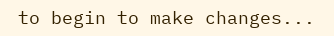to begin to make changes...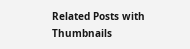Related Posts with Thumbnails